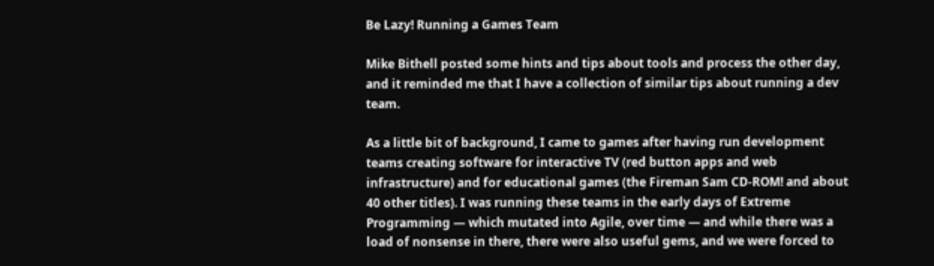Be Lazy! Running a Games Team

Mike Bithell posted some hints and tips about tools and process the other day, and it reminded me that I have a collection of similar tips about running a dev team.

As a little bit of background, I came to games after having run development teams creating software for interactive TV (red button apps and web infrastructure) and for educational games (the Fireman Sam CD-ROM! and about 40 other titles). I was running these teams in the early days of Extreme Programming — which mutated into Agile, over time — and while there was a load of nonsense in there, there were also useful gems, and we were forced to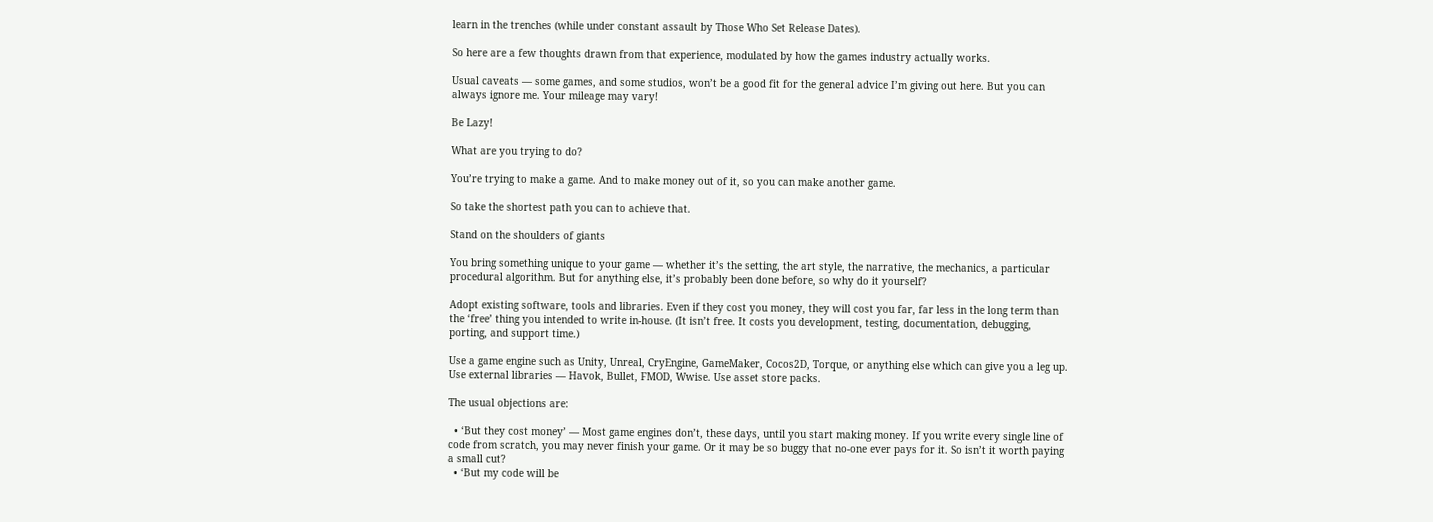learn in the trenches (while under constant assault by Those Who Set Release Dates).

So here are a few thoughts drawn from that experience, modulated by how the games industry actually works.

Usual caveats — some games, and some studios, won’t be a good fit for the general advice I’m giving out here. But you can always ignore me. Your mileage may vary!

Be Lazy!

What are you trying to do?

You’re trying to make a game. And to make money out of it, so you can make another game.

So take the shortest path you can to achieve that.

Stand on the shoulders of giants

You bring something unique to your game — whether it’s the setting, the art style, the narrative, the mechanics, a particular procedural algorithm. But for anything else, it’s probably been done before, so why do it yourself?

Adopt existing software, tools and libraries. Even if they cost you money, they will cost you far, far less in the long term than the ‘free’ thing you intended to write in-house. (It isn’t free. It costs you development, testing, documentation, debugging, porting, and support time.)

Use a game engine such as Unity, Unreal, CryEngine, GameMaker, Cocos2D, Torque, or anything else which can give you a leg up. Use external libraries — Havok, Bullet, FMOD, Wwise. Use asset store packs.

The usual objections are:

  • ‘But they cost money’ — Most game engines don’t, these days, until you start making money. If you write every single line of code from scratch, you may never finish your game. Or it may be so buggy that no-one ever pays for it. So isn’t it worth paying a small cut?
  • ‘But my code will be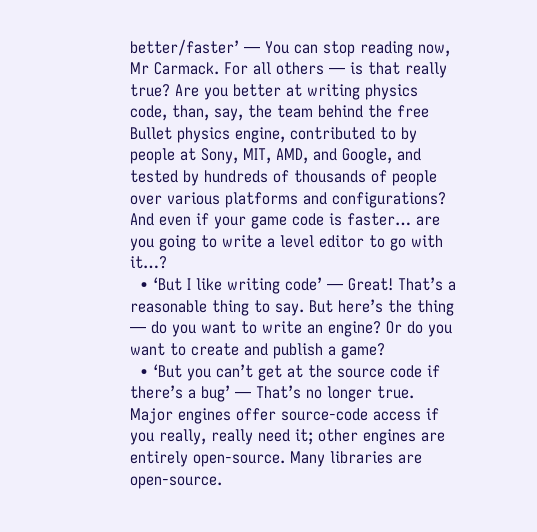better/faster’ — You can stop reading now, Mr Carmack. For all others — is that really true? Are you better at writing physics code, than, say, the team behind the free Bullet physics engine, contributed to by people at Sony, MIT, AMD, and Google, and tested by hundreds of thousands of people over various platforms and configurations? And even if your game code is faster… are you going to write a level editor to go with it…?
  • ‘But I like writing code’ — Great! That’s a reasonable thing to say. But here’s the thing — do you want to write an engine? Or do you want to create and publish a game?
  • ‘But you can’t get at the source code if there’s a bug’ — That’s no longer true. Major engines offer source-code access if you really, really need it; other engines are entirely open-source. Many libraries are open-source.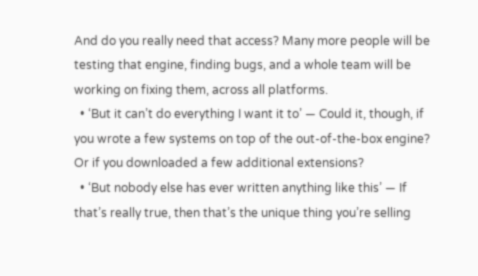And do you really need that access? Many more people will be testing that engine, finding bugs, and a whole team will be working on fixing them, across all platforms.
  • ‘But it can’t do everything I want it to’ — Could it, though, if you wrote a few systems on top of the out-of-the-box engine? Or if you downloaded a few additional extensions?
  • ‘But nobody else has ever written anything like this’ — If that’s really true, then that’s the unique thing you’re selling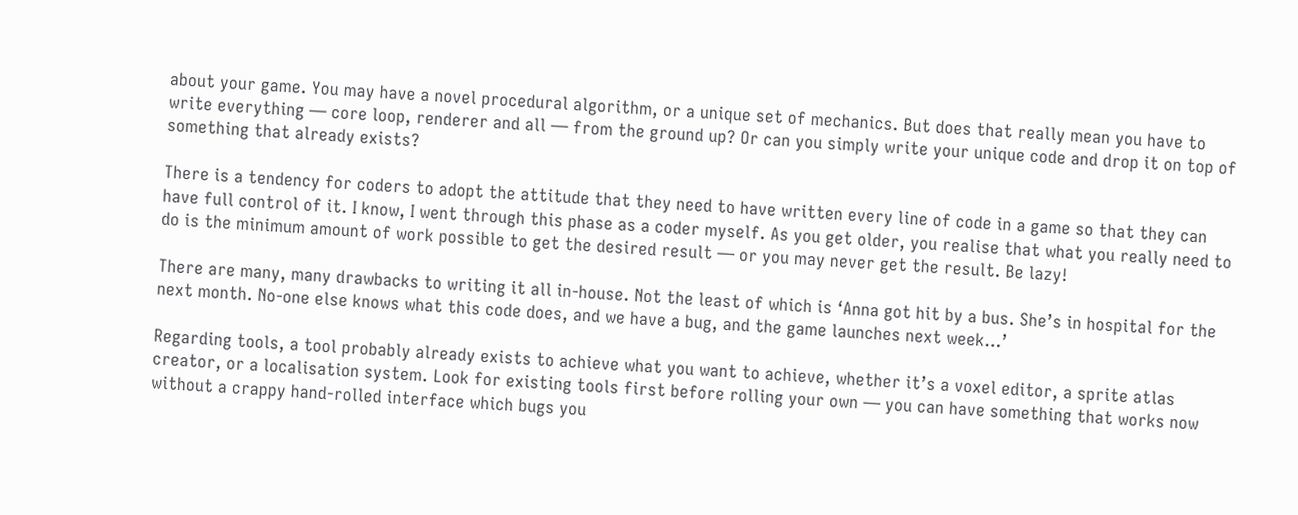about your game. You may have a novel procedural algorithm, or a unique set of mechanics. But does that really mean you have to write everything — core loop, renderer and all — from the ground up? Or can you simply write your unique code and drop it on top of something that already exists?

There is a tendency for coders to adopt the attitude that they need to have written every line of code in a game so that they can have full control of it. I know, I went through this phase as a coder myself. As you get older, you realise that what you really need to do is the minimum amount of work possible to get the desired result — or you may never get the result. Be lazy!

There are many, many drawbacks to writing it all in-house. Not the least of which is ‘Anna got hit by a bus. She’s in hospital for the next month. No-one else knows what this code does, and we have a bug, and the game launches next week…’

Regarding tools, a tool probably already exists to achieve what you want to achieve, whether it’s a voxel editor, a sprite atlas creator, or a localisation system. Look for existing tools first before rolling your own — you can have something that works now without a crappy hand-rolled interface which bugs you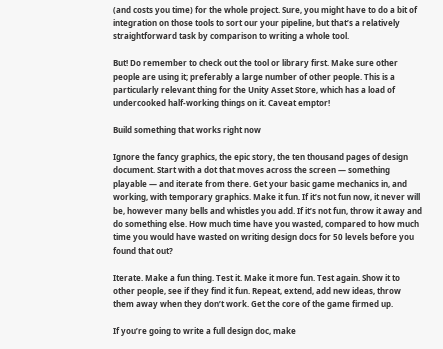(and costs you time) for the whole project. Sure, you might have to do a bit of integration on those tools to sort our your pipeline, but that’s a relatively straightforward task by comparison to writing a whole tool.

But! Do remember to check out the tool or library first. Make sure other people are using it; preferably a large number of other people. This is a particularly relevant thing for the Unity Asset Store, which has a load of undercooked half-working things on it. Caveat emptor!

Build something that works right now

Ignore the fancy graphics, the epic story, the ten thousand pages of design document. Start with a dot that moves across the screen — something playable — and iterate from there. Get your basic game mechanics in, and working, with temporary graphics. Make it fun. If it’s not fun now, it never will be, however many bells and whistles you add. If it’s not fun, throw it away and do something else. How much time have you wasted, compared to how much time you would have wasted on writing design docs for 50 levels before you found that out?

Iterate. Make a fun thing. Test it. Make it more fun. Test again. Show it to other people, see if they find it fun. Repeat, extend, add new ideas, throw them away when they don’t work. Get the core of the game firmed up.

If you’re going to write a full design doc, make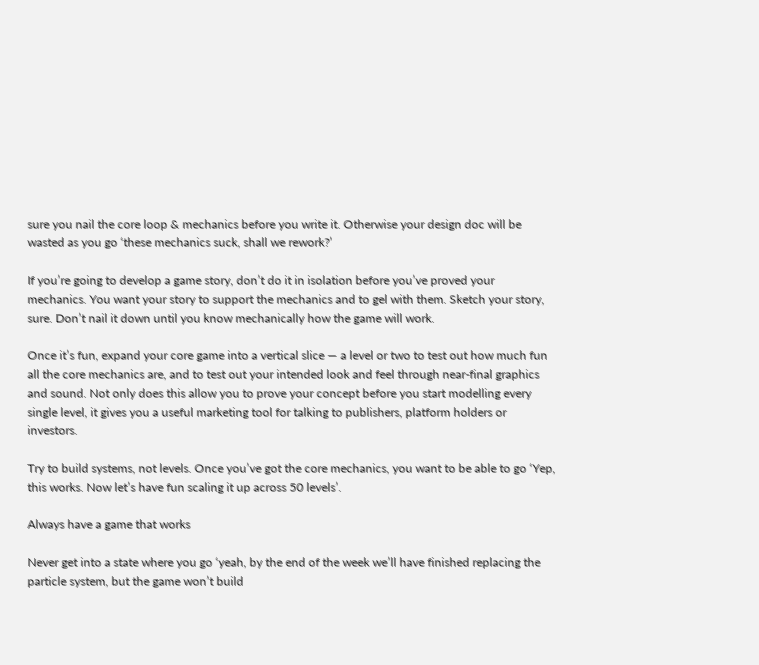sure you nail the core loop & mechanics before you write it. Otherwise your design doc will be wasted as you go ‘these mechanics suck, shall we rework?’

If you’re going to develop a game story, don’t do it in isolation before you’ve proved your mechanics. You want your story to support the mechanics and to gel with them. Sketch your story, sure. Don’t nail it down until you know mechanically how the game will work.

Once it’s fun, expand your core game into a vertical slice — a level or two to test out how much fun all the core mechanics are, and to test out your intended look and feel through near-final graphics and sound. Not only does this allow you to prove your concept before you start modelling every single level, it gives you a useful marketing tool for talking to publishers, platform holders or investors.

Try to build systems, not levels. Once you’ve got the core mechanics, you want to be able to go ‘Yep, this works. Now let’s have fun scaling it up across 50 levels’.

Always have a game that works

Never get into a state where you go ‘yeah, by the end of the week we’ll have finished replacing the particle system, but the game won’t build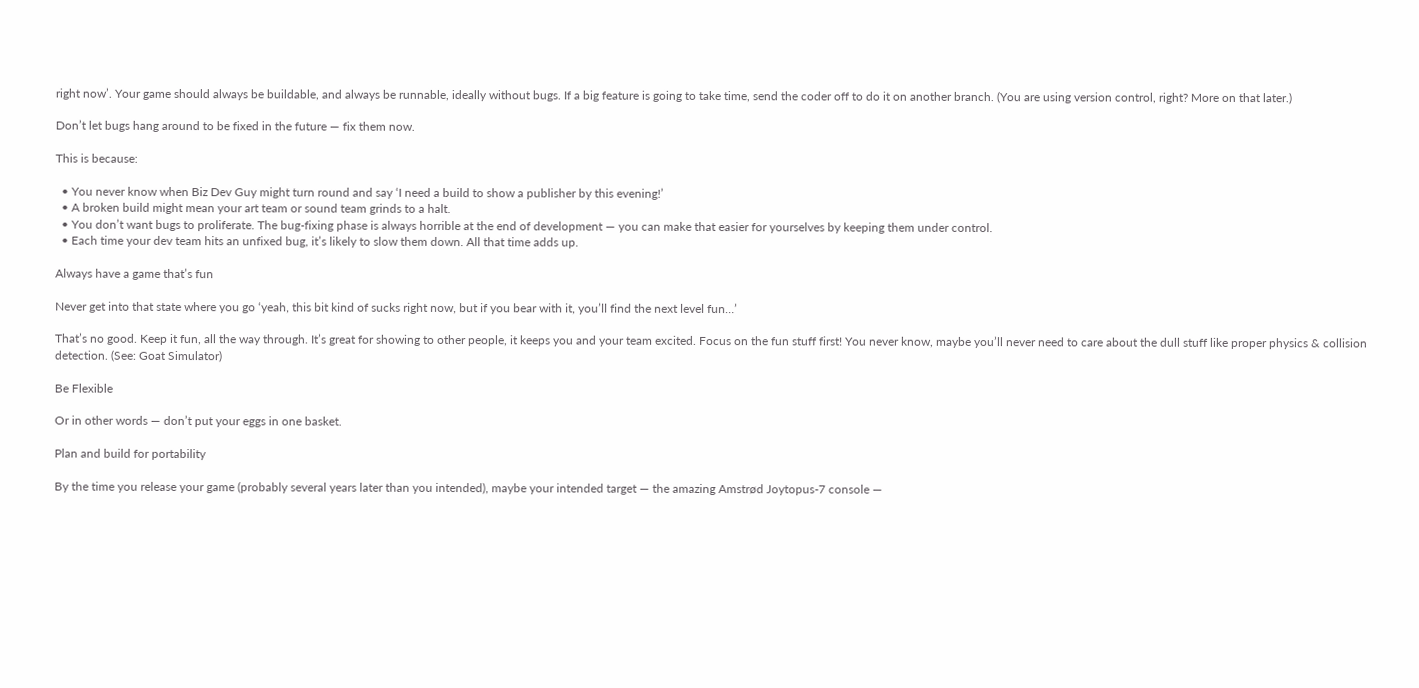right now’. Your game should always be buildable, and always be runnable, ideally without bugs. If a big feature is going to take time, send the coder off to do it on another branch. (You are using version control, right? More on that later.)

Don’t let bugs hang around to be fixed in the future — fix them now.

This is because:

  • You never know when Biz Dev Guy might turn round and say ‘I need a build to show a publisher by this evening!’
  • A broken build might mean your art team or sound team grinds to a halt.
  • You don’t want bugs to proliferate. The bug-fixing phase is always horrible at the end of development — you can make that easier for yourselves by keeping them under control.
  • Each time your dev team hits an unfixed bug, it’s likely to slow them down. All that time adds up.

Always have a game that’s fun

Never get into that state where you go ‘yeah, this bit kind of sucks right now, but if you bear with it, you’ll find the next level fun…’

That’s no good. Keep it fun, all the way through. It’s great for showing to other people, it keeps you and your team excited. Focus on the fun stuff first! You never know, maybe you’ll never need to care about the dull stuff like proper physics & collision detection. (See: Goat Simulator)

Be Flexible

Or in other words — don’t put your eggs in one basket.

Plan and build for portability

By the time you release your game (probably several years later than you intended), maybe your intended target — the amazing Amstrød Joytopus-7 console —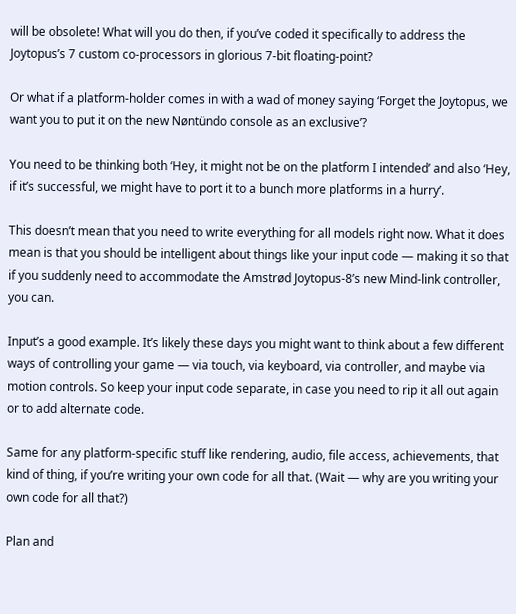will be obsolete! What will you do then, if you’ve coded it specifically to address the Joytopus’s 7 custom co-processors in glorious 7-bit floating-point?

Or what if a platform-holder comes in with a wad of money saying ‘Forget the Joytopus, we want you to put it on the new Nøntündo console as an exclusive’?

You need to be thinking both ‘Hey, it might not be on the platform I intended’ and also ‘Hey, if it’s successful, we might have to port it to a bunch more platforms in a hurry’.

This doesn’t mean that you need to write everything for all models right now. What it does mean is that you should be intelligent about things like your input code — making it so that if you suddenly need to accommodate the Amstrød Joytopus-8’s new Mind-link controller, you can.

Input’s a good example. It’s likely these days you might want to think about a few different ways of controlling your game — via touch, via keyboard, via controller, and maybe via motion controls. So keep your input code separate, in case you need to rip it all out again or to add alternate code.

Same for any platform-specific stuff like rendering, audio, file access, achievements, that kind of thing, if you’re writing your own code for all that. (Wait — why are you writing your own code for all that?)

Plan and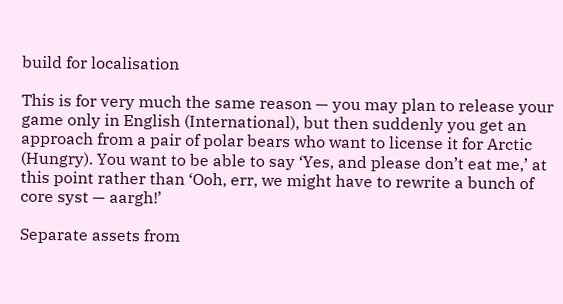build for localisation

This is for very much the same reason — you may plan to release your game only in English (International), but then suddenly you get an approach from a pair of polar bears who want to license it for Arctic (Hungry). You want to be able to say ‘Yes, and please don’t eat me,’ at this point rather than ‘Ooh, err, we might have to rewrite a bunch of core syst — aargh!’

Separate assets from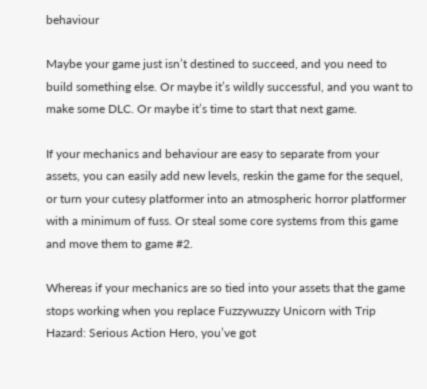behaviour

Maybe your game just isn’t destined to succeed, and you need to build something else. Or maybe it’s wildly successful, and you want to make some DLC. Or maybe it’s time to start that next game.

If your mechanics and behaviour are easy to separate from your assets, you can easily add new levels, reskin the game for the sequel, or turn your cutesy platformer into an atmospheric horror platformer with a minimum of fuss. Or steal some core systems from this game and move them to game #2.

Whereas if your mechanics are so tied into your assets that the game stops working when you replace Fuzzywuzzy Unicorn with Trip Hazard: Serious Action Hero, you’ve got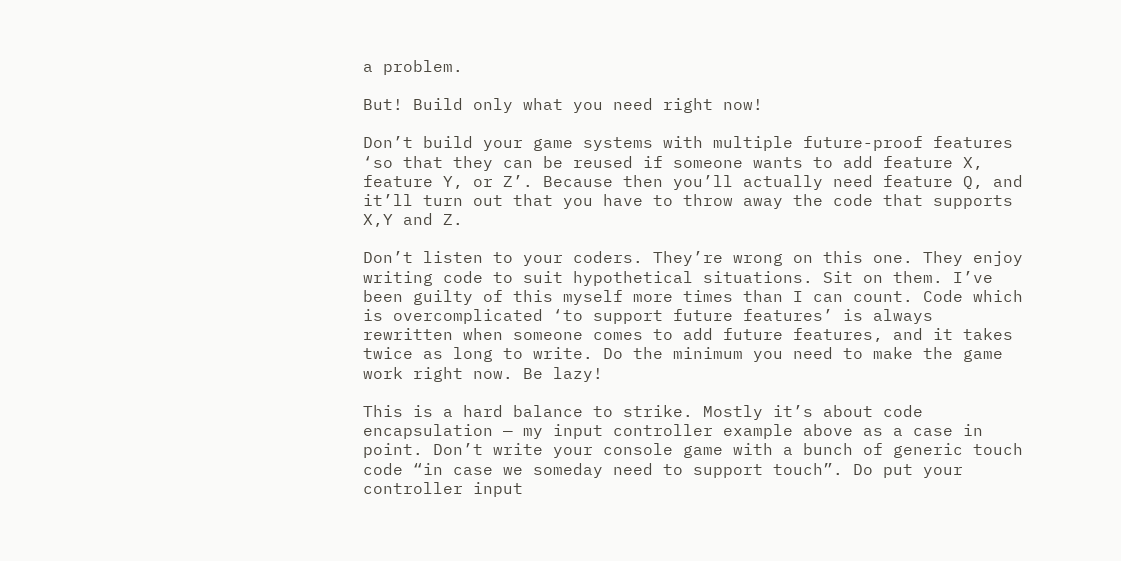a problem.

But! Build only what you need right now!

Don’t build your game systems with multiple future-proof features ‘so that they can be reused if someone wants to add feature X, feature Y, or Z’. Because then you’ll actually need feature Q, and it’ll turn out that you have to throw away the code that supports X,Y and Z.

Don’t listen to your coders. They’re wrong on this one. They enjoy writing code to suit hypothetical situations. Sit on them. I’ve been guilty of this myself more times than I can count. Code which is overcomplicated ‘to support future features’ is always rewritten when someone comes to add future features, and it takes twice as long to write. Do the minimum you need to make the game work right now. Be lazy!

This is a hard balance to strike. Mostly it’s about code encapsulation — my input controller example above as a case in point. Don’t write your console game with a bunch of generic touch code “in case we someday need to support touch”. Do put your controller input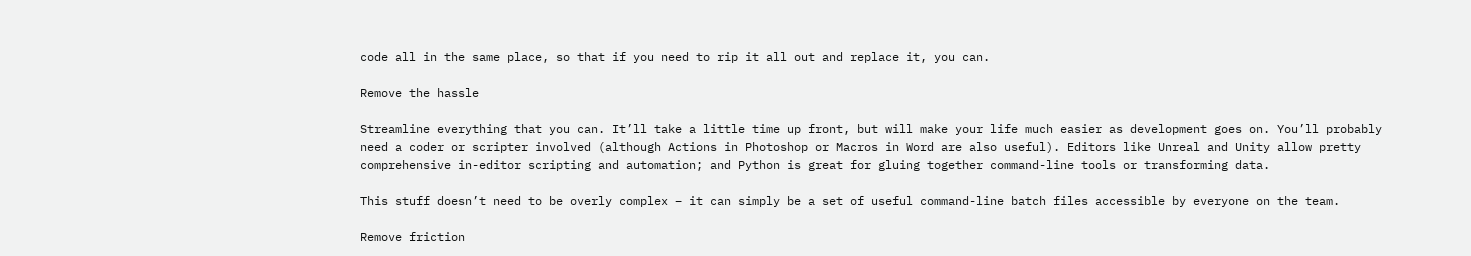code all in the same place, so that if you need to rip it all out and replace it, you can.

Remove the hassle

Streamline everything that you can. It’ll take a little time up front, but will make your life much easier as development goes on. You’ll probably need a coder or scripter involved (although Actions in Photoshop or Macros in Word are also useful). Editors like Unreal and Unity allow pretty comprehensive in-editor scripting and automation; and Python is great for gluing together command-line tools or transforming data.

This stuff doesn’t need to be overly complex – it can simply be a set of useful command-line batch files accessible by everyone on the team.

Remove friction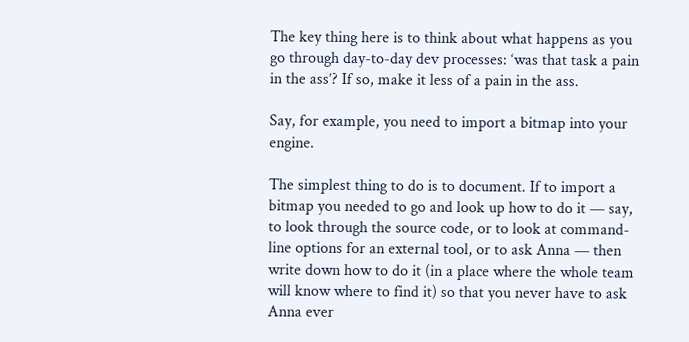The key thing here is to think about what happens as you go through day-to-day dev processes: ‘was that task a pain in the ass’? If so, make it less of a pain in the ass.

Say, for example, you need to import a bitmap into your engine.

The simplest thing to do is to document. If to import a bitmap you needed to go and look up how to do it — say, to look through the source code, or to look at command-line options for an external tool, or to ask Anna — then write down how to do it (in a place where the whole team will know where to find it) so that you never have to ask Anna ever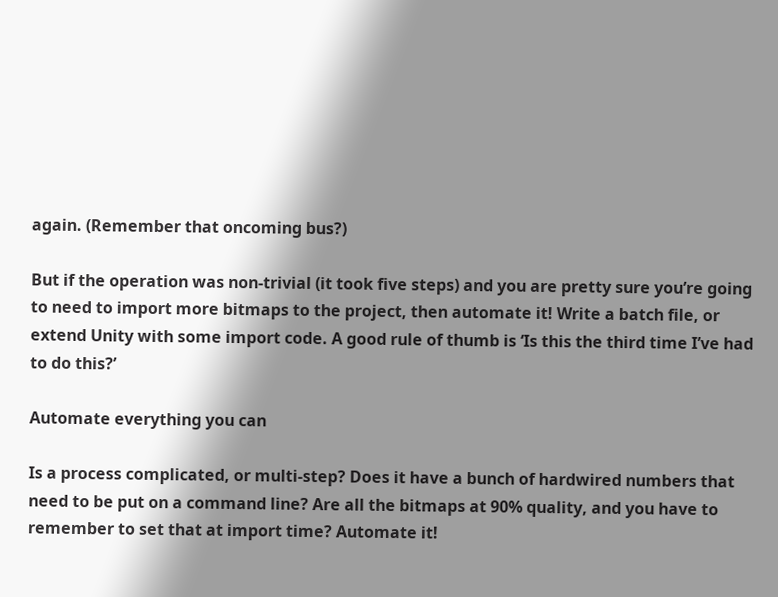again. (Remember that oncoming bus?)

But if the operation was non-trivial (it took five steps) and you are pretty sure you’re going to need to import more bitmaps to the project, then automate it! Write a batch file, or extend Unity with some import code. A good rule of thumb is ‘Is this the third time I’ve had to do this?’

Automate everything you can

Is a process complicated, or multi-step? Does it have a bunch of hardwired numbers that need to be put on a command line? Are all the bitmaps at 90% quality, and you have to remember to set that at import time? Automate it!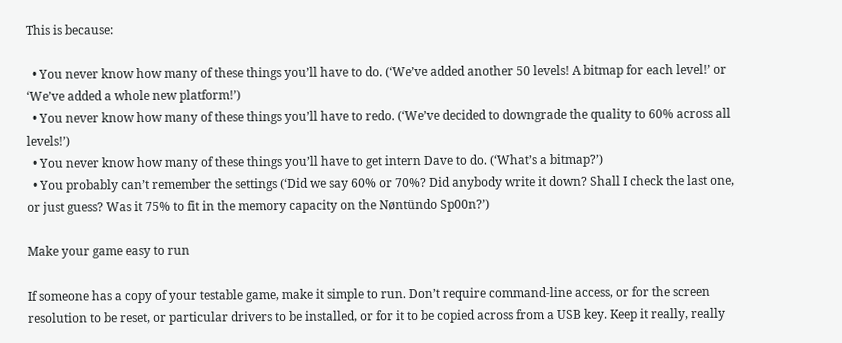This is because:

  • You never know how many of these things you’ll have to do. (‘We’ve added another 50 levels! A bitmap for each level!’ or ‘We’ve added a whole new platform!’)
  • You never know how many of these things you’ll have to redo. (‘We’ve decided to downgrade the quality to 60% across all levels!’)
  • You never know how many of these things you’ll have to get intern Dave to do. (‘What’s a bitmap?’)
  • You probably can’t remember the settings (‘Did we say 60% or 70%? Did anybody write it down? Shall I check the last one, or just guess? Was it 75% to fit in the memory capacity on the Nøntündo Sp00n?’)

Make your game easy to run

If someone has a copy of your testable game, make it simple to run. Don’t require command-line access, or for the screen resolution to be reset, or particular drivers to be installed, or for it to be copied across from a USB key. Keep it really, really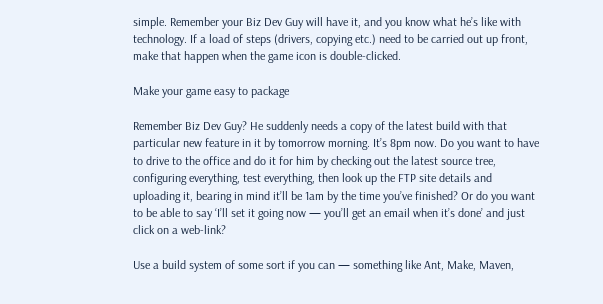simple. Remember your Biz Dev Guy will have it, and you know what he’s like with technology. If a load of steps (drivers, copying etc.) need to be carried out up front, make that happen when the game icon is double-clicked.

Make your game easy to package

Remember Biz Dev Guy? He suddenly needs a copy of the latest build with that particular new feature in it by tomorrow morning. It’s 8pm now. Do you want to have to drive to the office and do it for him by checking out the latest source tree, configuring everything, test everything, then look up the FTP site details and uploading it, bearing in mind it’ll be 1am by the time you’ve finished? Or do you want to be able to say ‘I’ll set it going now — you’ll get an email when it’s done’ and just click on a web-link?

Use a build system of some sort if you can — something like Ant, Make, Maven,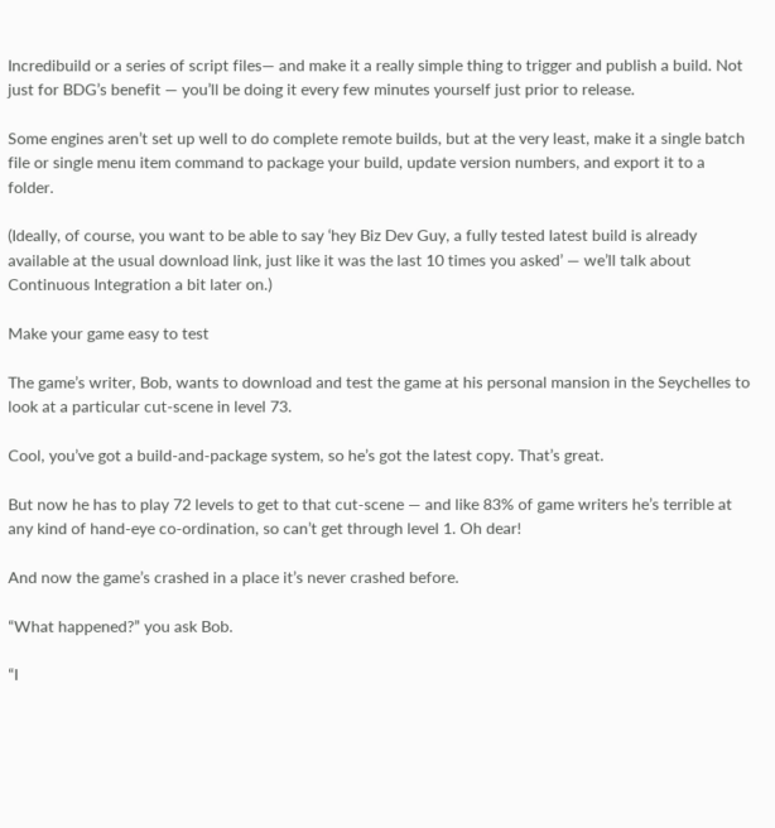Incredibuild or a series of script files— and make it a really simple thing to trigger and publish a build. Not just for BDG’s benefit — you’ll be doing it every few minutes yourself just prior to release.

Some engines aren’t set up well to do complete remote builds, but at the very least, make it a single batch file or single menu item command to package your build, update version numbers, and export it to a folder.

(Ideally, of course, you want to be able to say ‘hey Biz Dev Guy, a fully tested latest build is already available at the usual download link, just like it was the last 10 times you asked’ — we’ll talk about Continuous Integration a bit later on.)

Make your game easy to test

The game’s writer, Bob, wants to download and test the game at his personal mansion in the Seychelles to look at a particular cut-scene in level 73.

Cool, you’ve got a build-and-package system, so he’s got the latest copy. That’s great.

But now he has to play 72 levels to get to that cut-scene — and like 83% of game writers he’s terrible at any kind of hand-eye co-ordination, so can’t get through level 1. Oh dear!

And now the game’s crashed in a place it’s never crashed before.

“What happened?” you ask Bob.

“I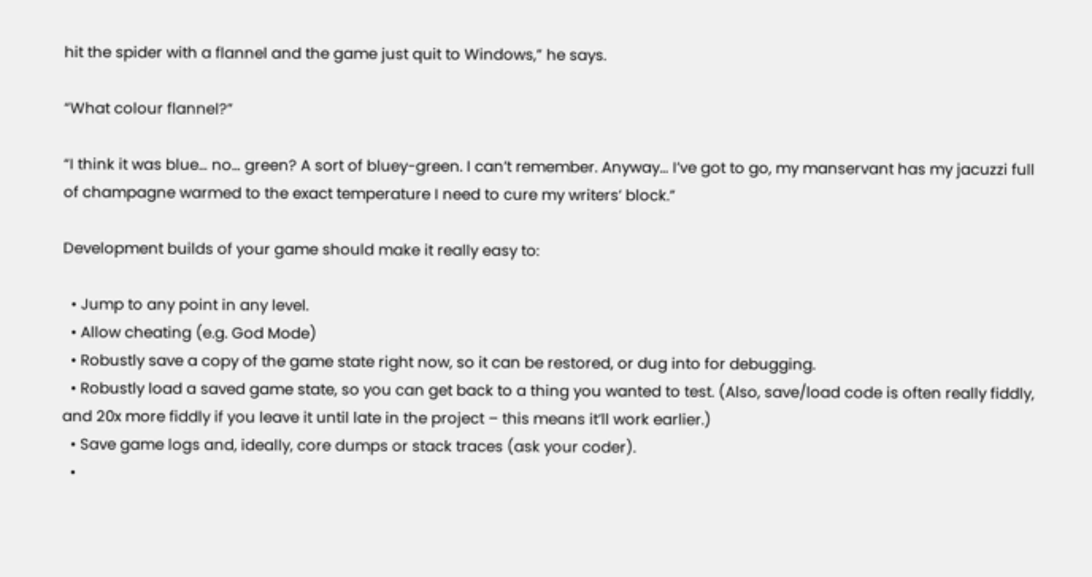hit the spider with a flannel and the game just quit to Windows,” he says.

“What colour flannel?”

“I think it was blue… no… green? A sort of bluey-green. I can’t remember. Anyway… I’ve got to go, my manservant has my jacuzzi full of champagne warmed to the exact temperature I need to cure my writers’ block.”

Development builds of your game should make it really easy to:

  • Jump to any point in any level.
  • Allow cheating (e.g. God Mode)
  • Robustly save a copy of the game state right now, so it can be restored, or dug into for debugging.
  • Robustly load a saved game state, so you can get back to a thing you wanted to test. (Also, save/load code is often really fiddly, and 20x more fiddly if you leave it until late in the project – this means it’ll work earlier.)
  • Save game logs and, ideally, core dumps or stack traces (ask your coder).
  •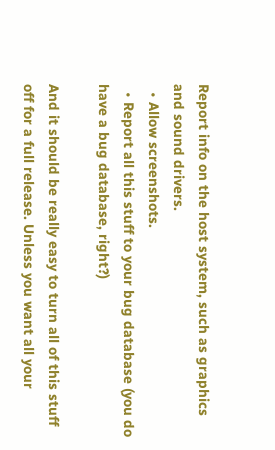Report info on the host system, such as graphics and sound drivers.
  • Allow screenshots.
  • Report all this stuff to your bug database (you do have a bug database, right?)

And it should be really easy to turn all of this stuff off for a full release. Unless you want all your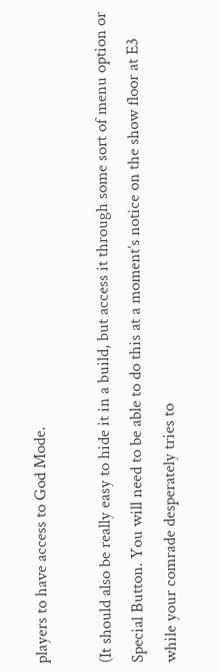players to have access to God Mode.

(It should also be really easy to hide it in a build, but access it through some sort of menu option or Special Button. You will need to be able to do this at a moment’s notice on the show floor at E3 while your comrade desperately tries to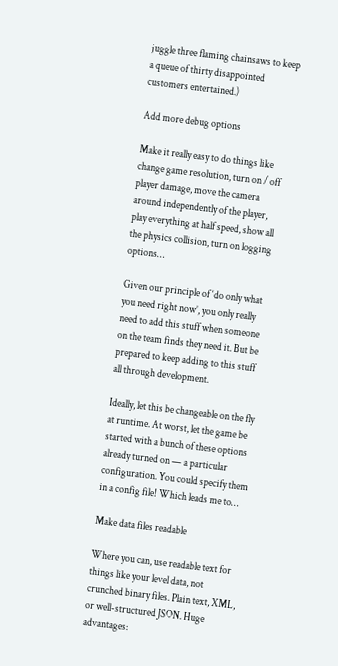juggle three flaming chainsaws to keep a queue of thirty disappointed customers entertained.)

Add more debug options

Make it really easy to do things like change game resolution, turn on / off player damage, move the camera around independently of the player, play everything at half speed, show all the physics collision, turn on logging options…

Given our principle of ‘do only what you need right now’, you only really need to add this stuff when someone on the team finds they need it. But be prepared to keep adding to this stuff all through development.

Ideally, let this be changeable on the fly at runtime. At worst, let the game be started with a bunch of these options already turned on — a particular configuration. You could specify them in a config file! Which leads me to…

Make data files readable

Where you can, use readable text for things like your level data, not crunched binary files. Plain text, XML, or well-structured JSON. Huge advantages: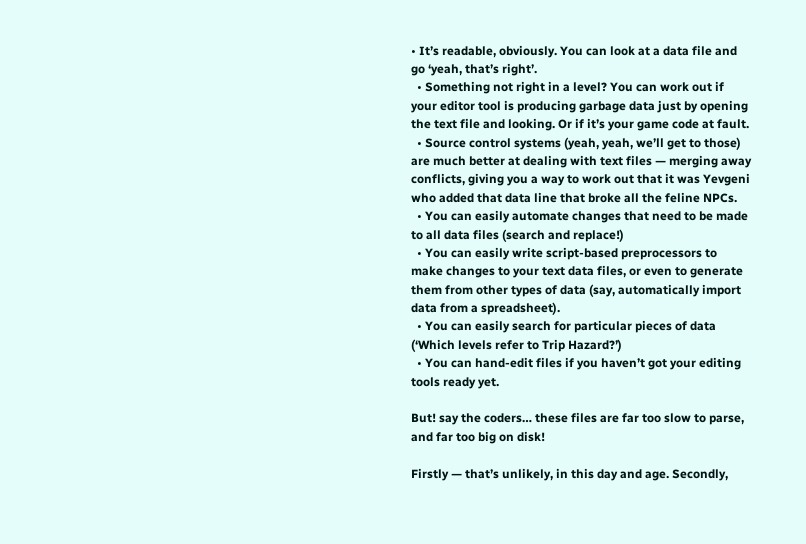• It’s readable, obviously. You can look at a data file and go ‘yeah, that’s right’.
  • Something not right in a level? You can work out if your editor tool is producing garbage data just by opening the text file and looking. Or if it’s your game code at fault.
  • Source control systems (yeah, yeah, we’ll get to those) are much better at dealing with text files — merging away conflicts, giving you a way to work out that it was Yevgeni who added that data line that broke all the feline NPCs.
  • You can easily automate changes that need to be made to all data files (search and replace!)
  • You can easily write script-based preprocessors to make changes to your text data files, or even to generate them from other types of data (say, automatically import data from a spreadsheet).
  • You can easily search for particular pieces of data (‘Which levels refer to Trip Hazard?’)
  • You can hand-edit files if you haven’t got your editing tools ready yet.

But! say the coders… these files are far too slow to parse, and far too big on disk!

Firstly — that’s unlikely, in this day and age. Secondly,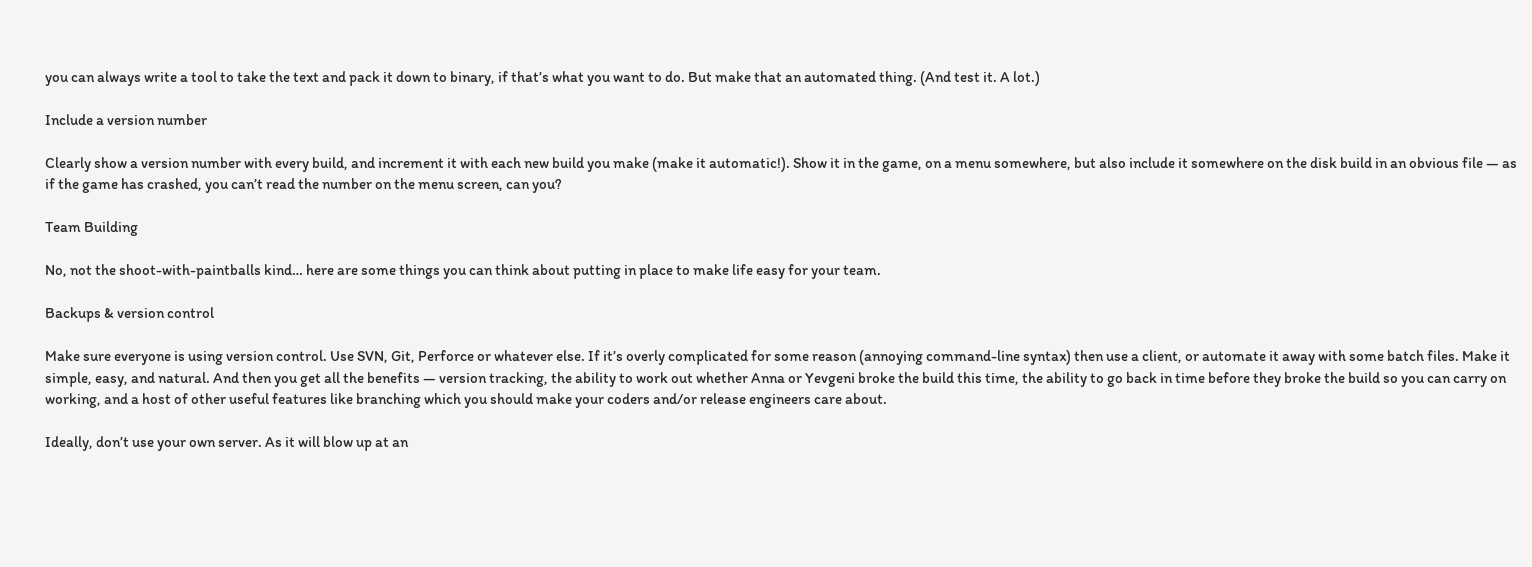you can always write a tool to take the text and pack it down to binary, if that’s what you want to do. But make that an automated thing. (And test it. A lot.)

Include a version number

Clearly show a version number with every build, and increment it with each new build you make (make it automatic!). Show it in the game, on a menu somewhere, but also include it somewhere on the disk build in an obvious file — as if the game has crashed, you can’t read the number on the menu screen, can you?

Team Building

No, not the shoot-with-paintballs kind… here are some things you can think about putting in place to make life easy for your team.

Backups & version control

Make sure everyone is using version control. Use SVN, Git, Perforce or whatever else. If it’s overly complicated for some reason (annoying command-line syntax) then use a client, or automate it away with some batch files. Make it simple, easy, and natural. And then you get all the benefits — version tracking, the ability to work out whether Anna or Yevgeni broke the build this time, the ability to go back in time before they broke the build so you can carry on working, and a host of other useful features like branching which you should make your coders and/or release engineers care about.

Ideally, don’t use your own server. As it will blow up at an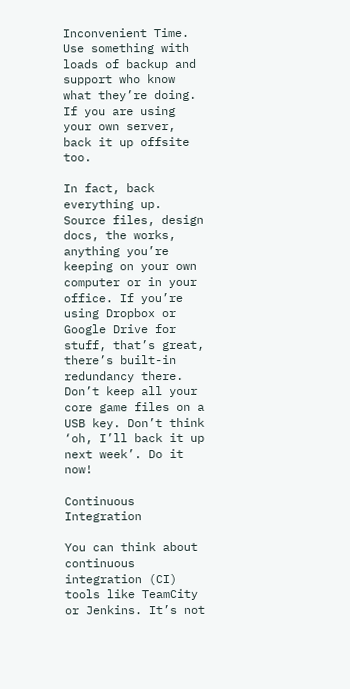Inconvenient Time. Use something with loads of backup and support who know what they’re doing. If you are using your own server, back it up offsite too.

In fact, back everything up. Source files, design docs, the works, anything you’re keeping on your own computer or in your office. If you’re using Dropbox or Google Drive for stuff, that’s great, there’s built-in redundancy there. Don’t keep all your core game files on a USB key. Don’t think ‘oh, I’ll back it up next week’. Do it now!

Continuous Integration

You can think about continuous integration (CI) tools like TeamCity or Jenkins. It’s not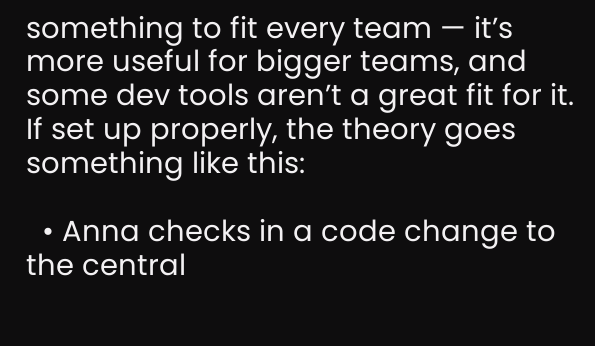something to fit every team — it’s more useful for bigger teams, and some dev tools aren’t a great fit for it. If set up properly, the theory goes something like this:

  • Anna checks in a code change to the central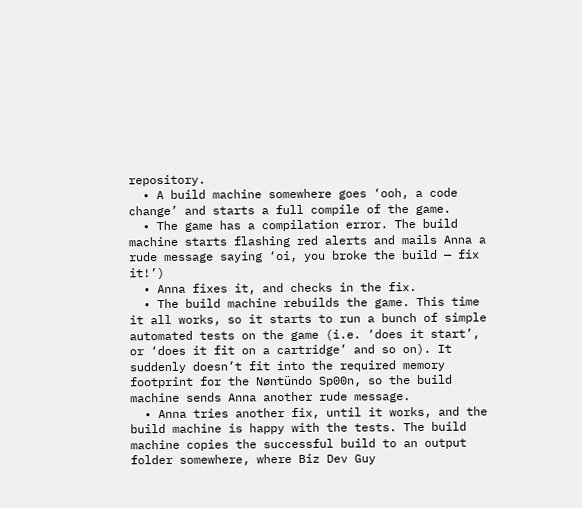repository.
  • A build machine somewhere goes ‘ooh, a code change’ and starts a full compile of the game.
  • The game has a compilation error. The build machine starts flashing red alerts and mails Anna a rude message saying ‘oi, you broke the build — fix it!’)
  • Anna fixes it, and checks in the fix.
  • The build machine rebuilds the game. This time it all works, so it starts to run a bunch of simple automated tests on the game (i.e. ‘does it start’, or ‘does it fit on a cartridge’ and so on). It suddenly doesn’t fit into the required memory footprint for the Nøntündo Sp00n, so the build machine sends Anna another rude message.
  • Anna tries another fix, until it works, and the build machine is happy with the tests. The build machine copies the successful build to an output folder somewhere, where Biz Dev Guy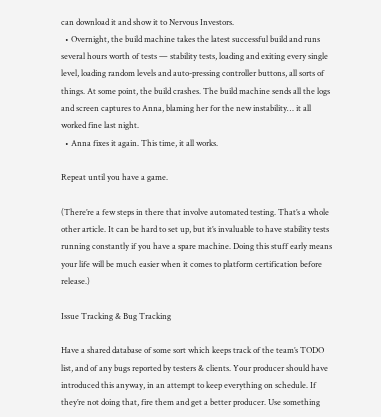can download it and show it to Nervous Investors.
  • Overnight, the build machine takes the latest successful build and runs several hours worth of tests — stability tests, loading and exiting every single level, loading random levels and auto-pressing controller buttons, all sorts of things. At some point, the build crashes. The build machine sends all the logs and screen captures to Anna, blaming her for the new instability… it all worked fine last night.
  • Anna fixes it again. This time, it all works.

Repeat until you have a game.

(There’re a few steps in there that involve automated testing. That’s a whole other article. It can be hard to set up, but it’s invaluable to have stability tests running constantly if you have a spare machine. Doing this stuff early means your life will be much easier when it comes to platform certification before release.)

Issue Tracking & Bug Tracking

Have a shared database of some sort which keeps track of the team’s TODO list, and of any bugs reported by testers & clients. Your producer should have introduced this anyway, in an attempt to keep everything on schedule. If they’re not doing that, fire them and get a better producer. Use something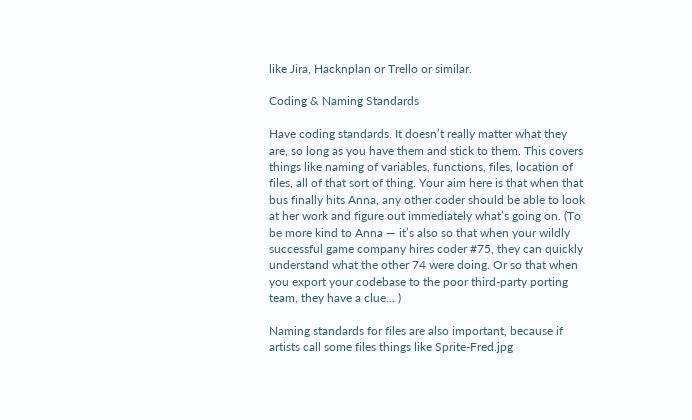like Jira, Hacknplan or Trello or similar.

Coding & Naming Standards

Have coding standards. It doesn’t really matter what they are, so long as you have them and stick to them. This covers things like naming of variables, functions, files, location of files, all of that sort of thing. Your aim here is that when that bus finally hits Anna, any other coder should be able to look at her work and figure out immediately what’s going on. (To be more kind to Anna — it’s also so that when your wildly successful game company hires coder #75, they can quickly understand what the other 74 were doing. Or so that when you export your codebase to the poor third-party porting team, they have a clue… )

Naming standards for files are also important, because if artists call some files things like Sprite-Fred.jpg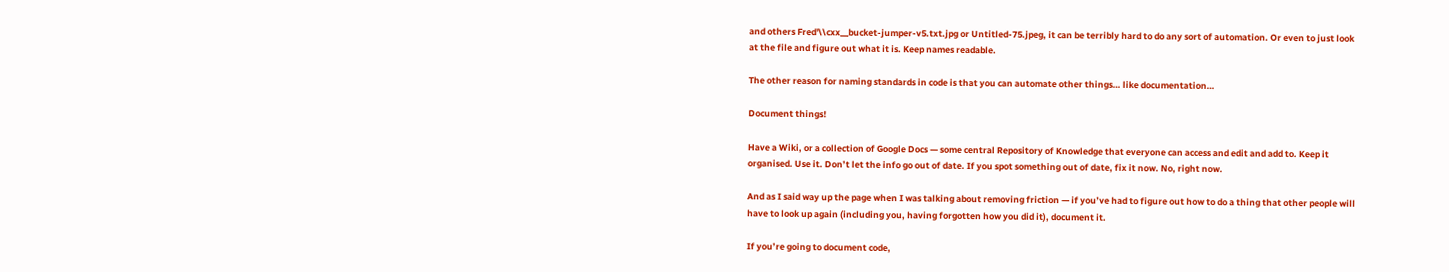and others Fred'\\cxx__bucket-jumper-v5.txt.jpg or Untitled-75.jpeg, it can be terribly hard to do any sort of automation. Or even to just look at the file and figure out what it is. Keep names readable.

The other reason for naming standards in code is that you can automate other things… like documentation…

Document things!

Have a Wiki, or a collection of Google Docs — some central Repository of Knowledge that everyone can access and edit and add to. Keep it organised. Use it. Don’t let the info go out of date. If you spot something out of date, fix it now. No, right now.

And as I said way up the page when I was talking about removing friction — if you’ve had to figure out how to do a thing that other people will have to look up again (including you, having forgotten how you did it), document it.

If you’re going to document code,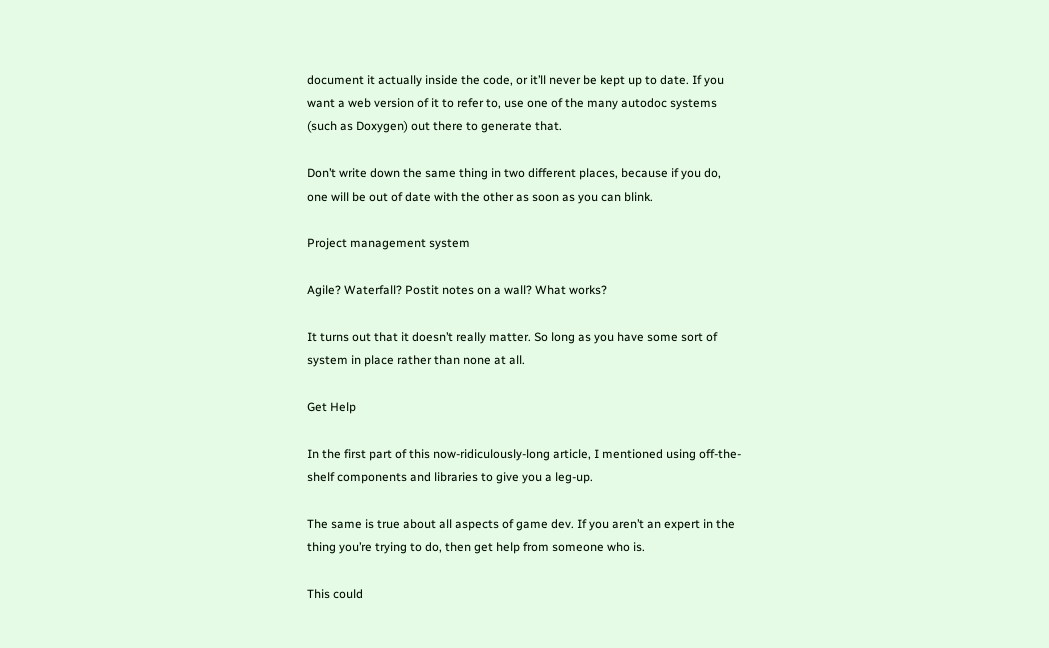document it actually inside the code, or it’ll never be kept up to date. If you want a web version of it to refer to, use one of the many autodoc systems (such as Doxygen) out there to generate that.

Don’t write down the same thing in two different places, because if you do, one will be out of date with the other as soon as you can blink.

Project management system

Agile? Waterfall? Postit notes on a wall? What works?

It turns out that it doesn’t really matter. So long as you have some sort of system in place rather than none at all.

Get Help

In the first part of this now-ridiculously-long article, I mentioned using off-the-shelf components and libraries to give you a leg-up.

The same is true about all aspects of game dev. If you aren’t an expert in the thing you’re trying to do, then get help from someone who is.

This could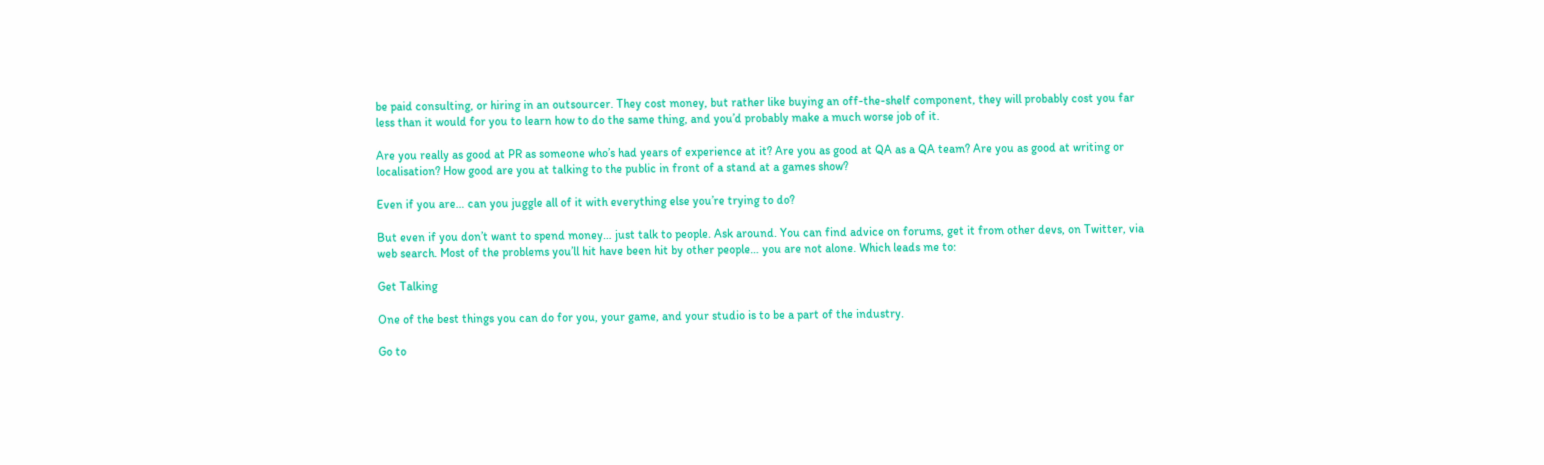be paid consulting, or hiring in an outsourcer. They cost money, but rather like buying an off-the-shelf component, they will probably cost you far less than it would for you to learn how to do the same thing, and you’d probably make a much worse job of it.

Are you really as good at PR as someone who’s had years of experience at it? Are you as good at QA as a QA team? Are you as good at writing or localisation? How good are you at talking to the public in front of a stand at a games show?

Even if you are… can you juggle all of it with everything else you’re trying to do?

But even if you don’t want to spend money… just talk to people. Ask around. You can find advice on forums, get it from other devs, on Twitter, via web search. Most of the problems you’ll hit have been hit by other people… you are not alone. Which leads me to:

Get Talking

One of the best things you can do for you, your game, and your studio is to be a part of the industry.

Go to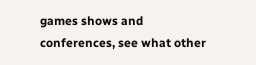games shows and conferences, see what other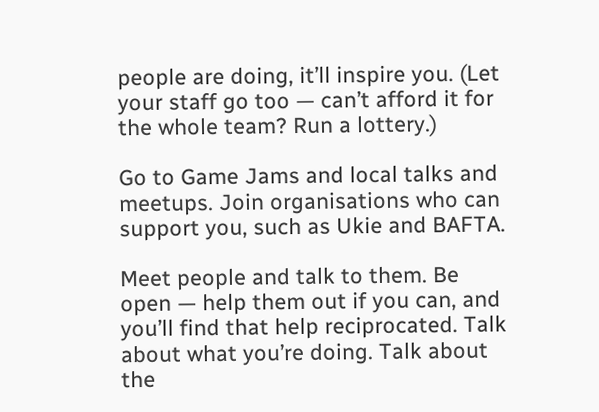people are doing, it’ll inspire you. (Let your staff go too — can’t afford it for the whole team? Run a lottery.)

Go to Game Jams and local talks and meetups. Join organisations who can support you, such as Ukie and BAFTA.

Meet people and talk to them. Be open — help them out if you can, and you’ll find that help reciprocated. Talk about what you’re doing. Talk about the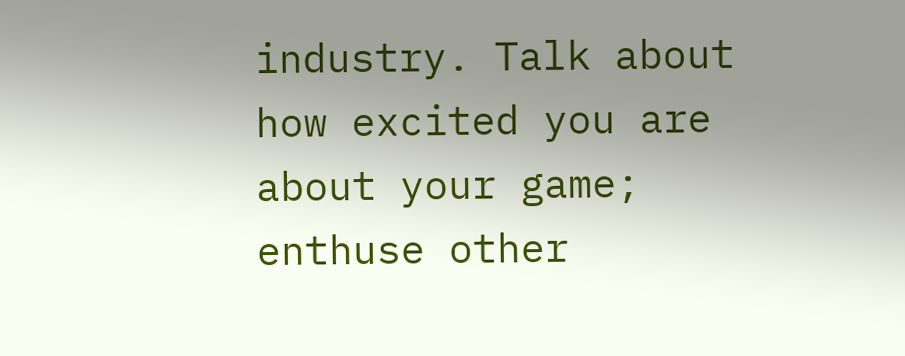industry. Talk about how excited you are about your game; enthuse other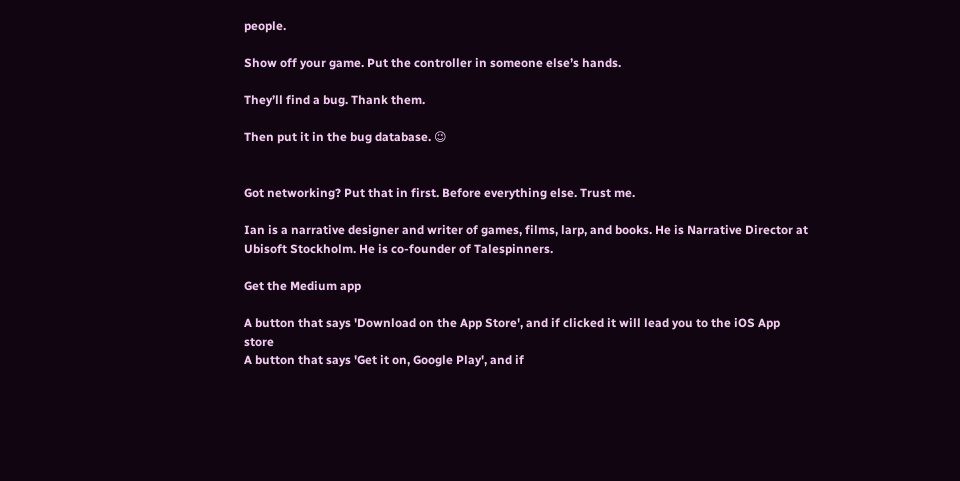people.

Show off your game. Put the controller in someone else’s hands.

They’ll find a bug. Thank them.

Then put it in the bug database. 😉


Got networking? Put that in first. Before everything else. Trust me.

Ian is a narrative designer and writer of games, films, larp, and books. He is Narrative Director at Ubisoft Stockholm. He is co-founder of Talespinners.

Get the Medium app

A button that says 'Download on the App Store', and if clicked it will lead you to the iOS App store
A button that says 'Get it on, Google Play', and if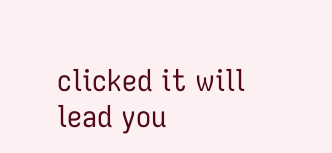clicked it will lead you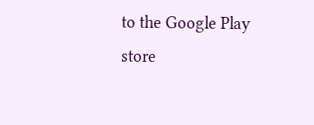to the Google Play store